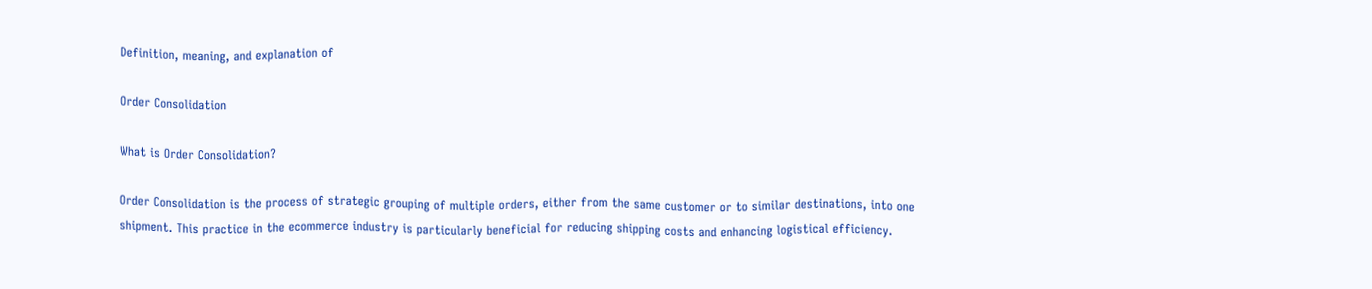Definition, meaning, and explanation of

Order Consolidation

What is Order Consolidation?

Order Consolidation is the process of strategic grouping of multiple orders, either from the same customer or to similar destinations, into one shipment. This practice in the ecommerce industry is particularly beneficial for reducing shipping costs and enhancing logistical efficiency.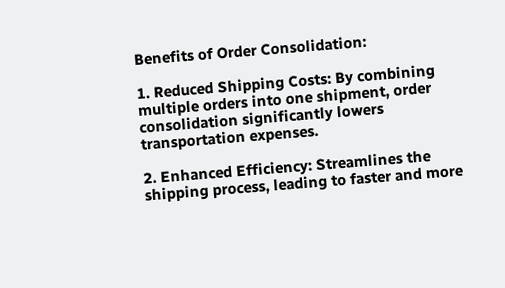Benefits of Order Consolidation:

1. Reduced Shipping Costs: By combining multiple orders into one shipment, order consolidation significantly lowers transportation expenses.

2. Enhanced Efficiency: Streamlines the shipping process, leading to faster and more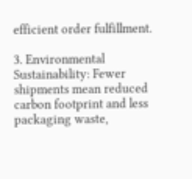efficient order fulfillment.

3. Environmental Sustainability: Fewer shipments mean reduced carbon footprint and less packaging waste,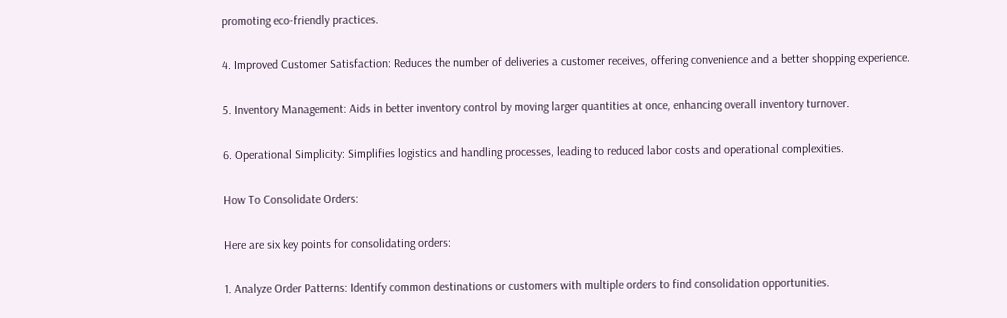promoting eco-friendly practices.

4. Improved Customer Satisfaction: Reduces the number of deliveries a customer receives, offering convenience and a better shopping experience.

5. Inventory Management: Aids in better inventory control by moving larger quantities at once, enhancing overall inventory turnover.

6. Operational Simplicity: Simplifies logistics and handling processes, leading to reduced labor costs and operational complexities.

How To Consolidate Orders:

Here are six key points for consolidating orders:

1. Analyze Order Patterns: Identify common destinations or customers with multiple orders to find consolidation opportunities.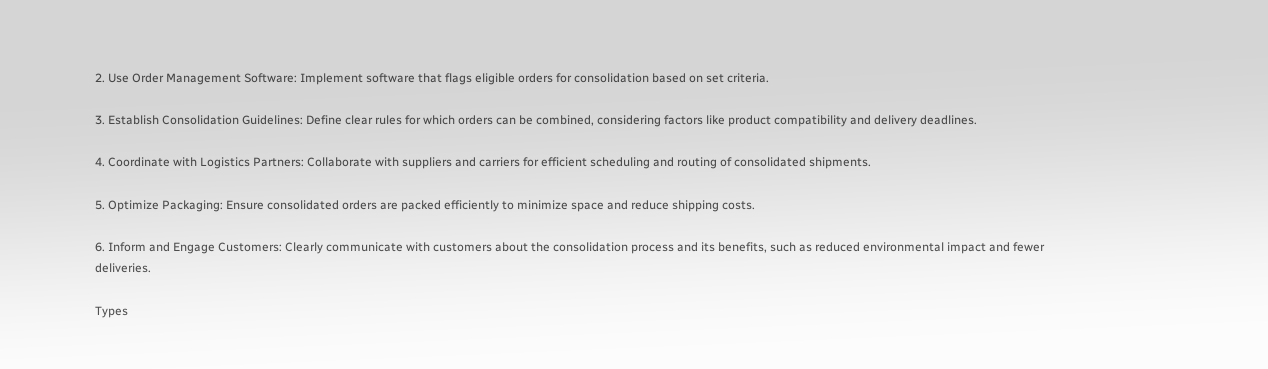2. Use Order Management Software: Implement software that flags eligible orders for consolidation based on set criteria.

3. Establish Consolidation Guidelines: Define clear rules for which orders can be combined, considering factors like product compatibility and delivery deadlines.

4. Coordinate with Logistics Partners: Collaborate with suppliers and carriers for efficient scheduling and routing of consolidated shipments.

5. Optimize Packaging: Ensure consolidated orders are packed efficiently to minimize space and reduce shipping costs.

6. Inform and Engage Customers: Clearly communicate with customers about the consolidation process and its benefits, such as reduced environmental impact and fewer deliveries.

Types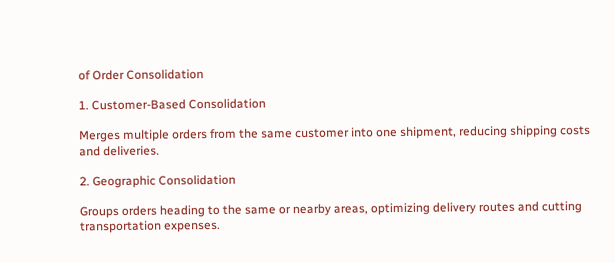of Order Consolidation

1. Customer-Based Consolidation

Merges multiple orders from the same customer into one shipment, reducing shipping costs and deliveries.

2. Geographic Consolidation

Groups orders heading to the same or nearby areas, optimizing delivery routes and cutting transportation expenses.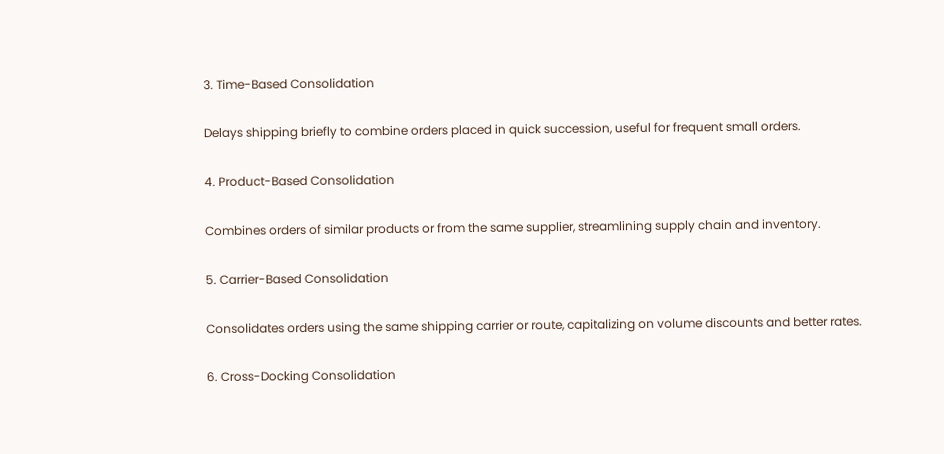3. Time-Based Consolidation

Delays shipping briefly to combine orders placed in quick succession, useful for frequent small orders.

4. Product-Based Consolidation

Combines orders of similar products or from the same supplier, streamlining supply chain and inventory.

5. Carrier-Based Consolidation

Consolidates orders using the same shipping carrier or route, capitalizing on volume discounts and better rates.

6. Cross-Docking Consolidation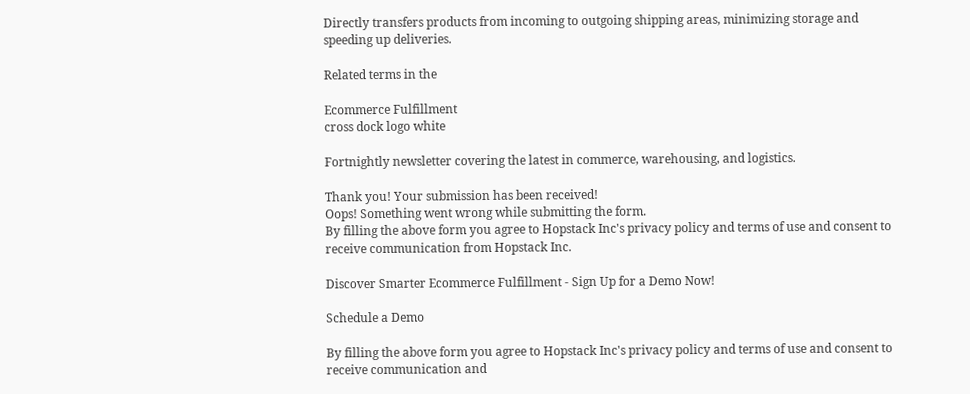Directly transfers products from incoming to outgoing shipping areas, minimizing storage and speeding up deliveries.

Related terms in the

Ecommerce Fulfillment
cross dock logo white

Fortnightly newsletter covering the latest in commerce, warehousing, and logistics.

Thank you! Your submission has been received!
Oops! Something went wrong while submitting the form.
By filling the above form you agree to Hopstack Inc's privacy policy and terms of use and consent to receive communication from Hopstack Inc.

Discover Smarter Ecommerce Fulfillment - Sign Up for a Demo Now!

Schedule a Demo

By filling the above form you agree to Hopstack Inc's privacy policy and terms of use and consent to receive communication and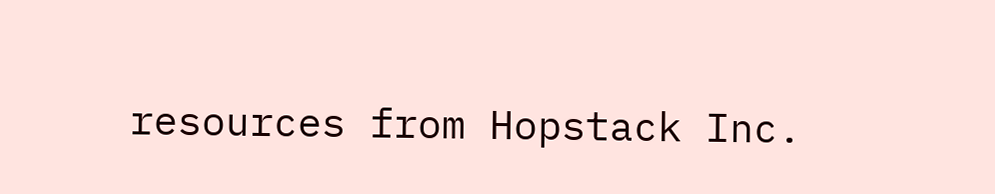resources from Hopstack Inc.